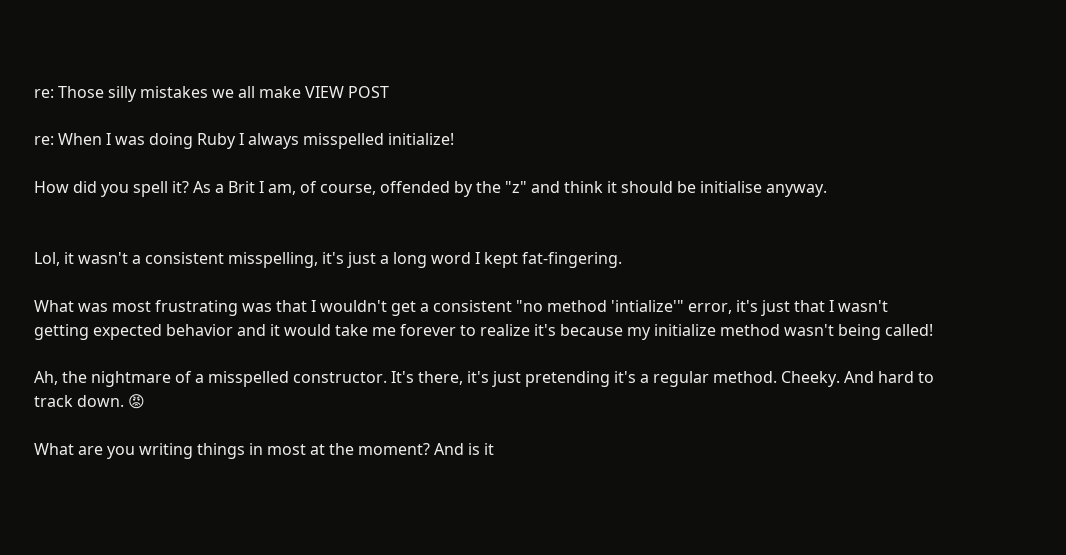re: Those silly mistakes we all make VIEW POST

re: When I was doing Ruby I always misspelled initialize!

How did you spell it? As a Brit I am, of course, offended by the "z" and think it should be initialise anyway.


Lol, it wasn't a consistent misspelling, it's just a long word I kept fat-fingering.

What was most frustrating was that I wouldn't get a consistent "no method 'intialize'" error, it's just that I wasn't getting expected behavior and it would take me forever to realize it's because my initialize method wasn't being called!

Ah, the nightmare of a misspelled constructor. It's there, it's just pretending it's a regular method. Cheeky. And hard to track down. 😡

What are you writing things in most at the moment? And is it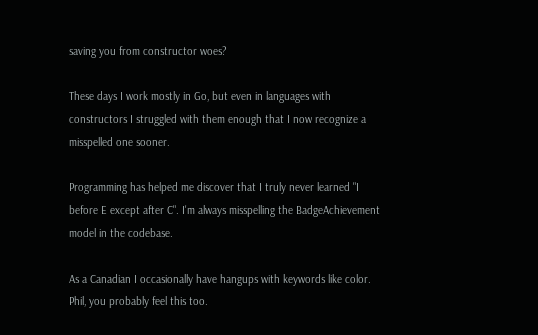saving you from constructor woes?

These days I work mostly in Go, but even in languages with constructors I struggled with them enough that I now recognize a misspelled one sooner.

Programming has helped me discover that I truly never learned "I before E except after C". I'm always misspelling the BadgeAchievement model in the codebase.

As a Canadian I occasionally have hangups with keywords like color. Phil, you probably feel this too.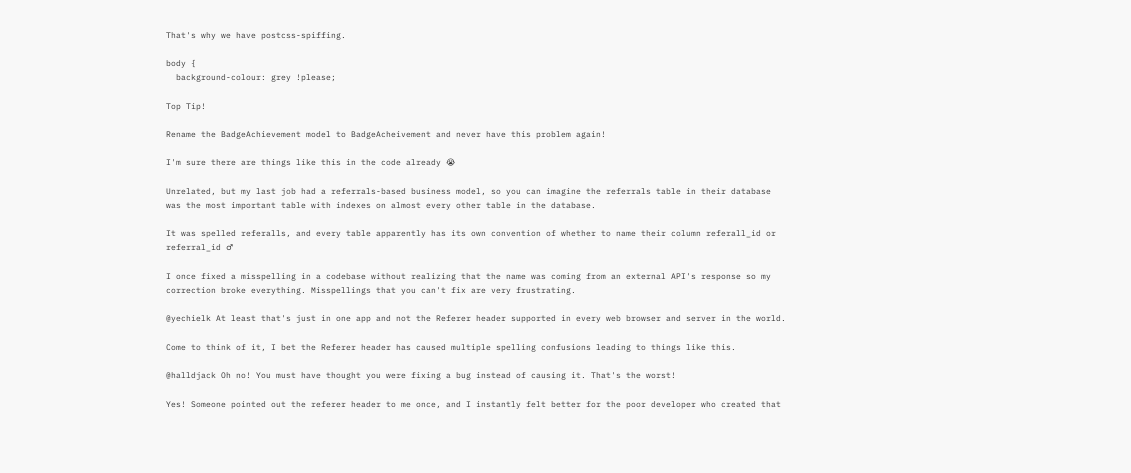That's why we have postcss-spiffing.

body {
  background-colour: grey !please;

Top Tip!

Rename the BadgeAchievement model to BadgeAcheivement and never have this problem again!

I'm sure there are things like this in the code already 😭

Unrelated, but my last job had a referrals-based business model, so you can imagine the referrals table in their database was the most important table with indexes on almost every other table in the database.

It was spelled referalls, and every table apparently has its own convention of whether to name their column referall_id or referral_id ♂

I once fixed a misspelling in a codebase without realizing that the name was coming from an external API's response so my correction broke everything. Misspellings that you can't fix are very frustrating.

@yechielk At least that's just in one app and not the Referer header supported in every web browser and server in the world.

Come to think of it, I bet the Referer header has caused multiple spelling confusions leading to things like this.

@halldjack Oh no! You must have thought you were fixing a bug instead of causing it. That's the worst!

Yes! Someone pointed out the referer header to me once, and I instantly felt better for the poor developer who created that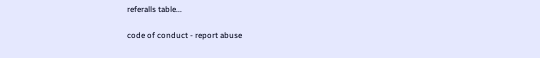referalls table...

code of conduct - report abuse